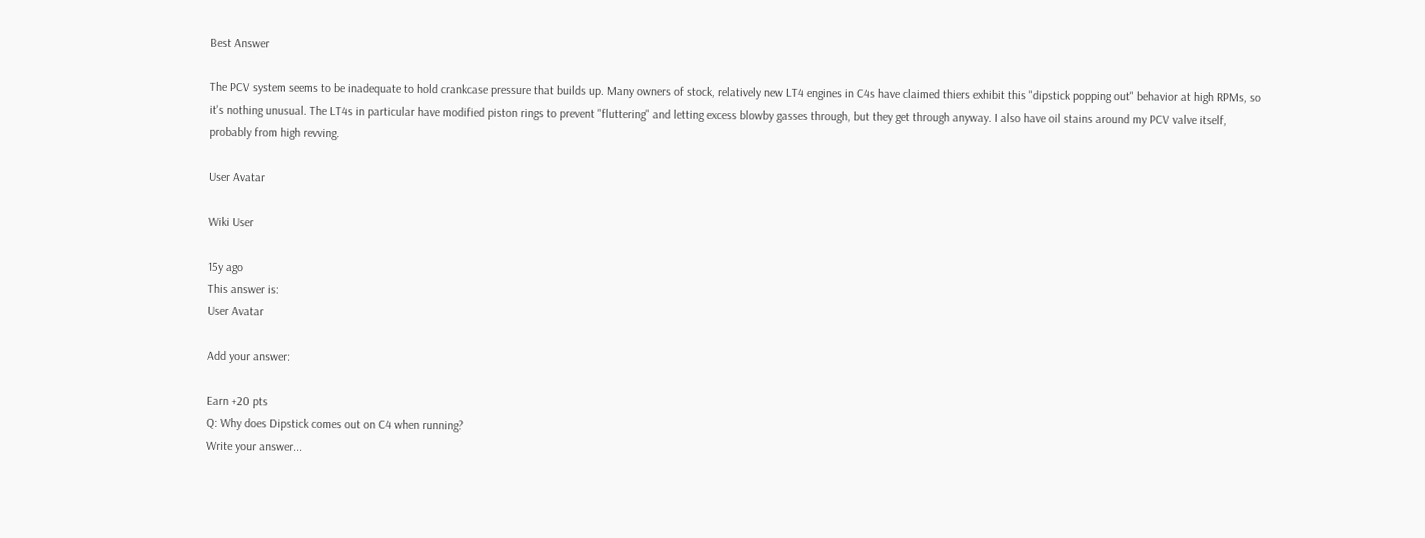Best Answer

The PCV system seems to be inadequate to hold crankcase pressure that builds up. Many owners of stock, relatively new LT4 engines in C4s have claimed thiers exhibit this "dipstick popping out" behavior at high RPMs, so it's nothing unusual. The LT4s in particular have modified piston rings to prevent "fluttering" and letting excess blowby gasses through, but they get through anyway. I also have oil stains around my PCV valve itself, probably from high revving.

User Avatar

Wiki User

15y ago
This answer is:
User Avatar

Add your answer:

Earn +20 pts
Q: Why does Dipstick comes out on C4 when running?
Write your answer...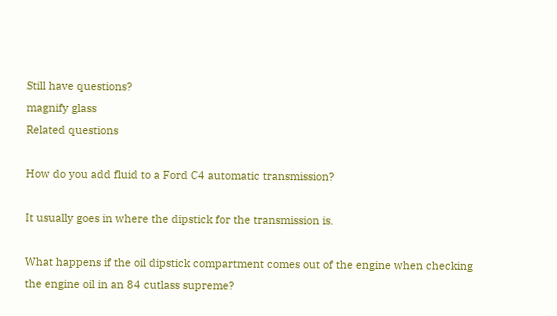Still have questions?
magnify glass
Related questions

How do you add fluid to a Ford C4 automatic transmission?

It usually goes in where the dipstick for the transmission is.

What happens if the oil dipstick compartment comes out of the engine when checking the engine oil in an 84 cutlass supreme?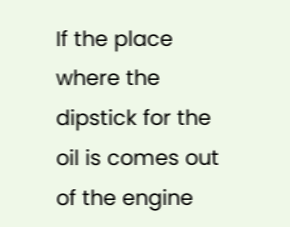If the place where the dipstick for the oil is comes out of the engine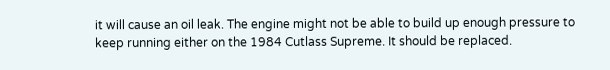it will cause an oil leak. The engine might not be able to build up enough pressure to keep running either on the 1984 Cutlass Supreme. It should be replaced.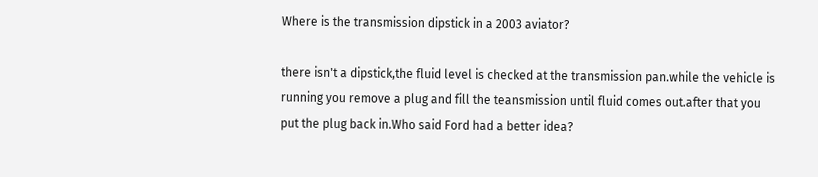Where is the transmission dipstick in a 2003 aviator?

there isn't a dipstick,the fluid level is checked at the transmission pan.while the vehicle is running you remove a plug and fill the teansmission until fluid comes out.after that you put the plug back in.Who said Ford had a better idea?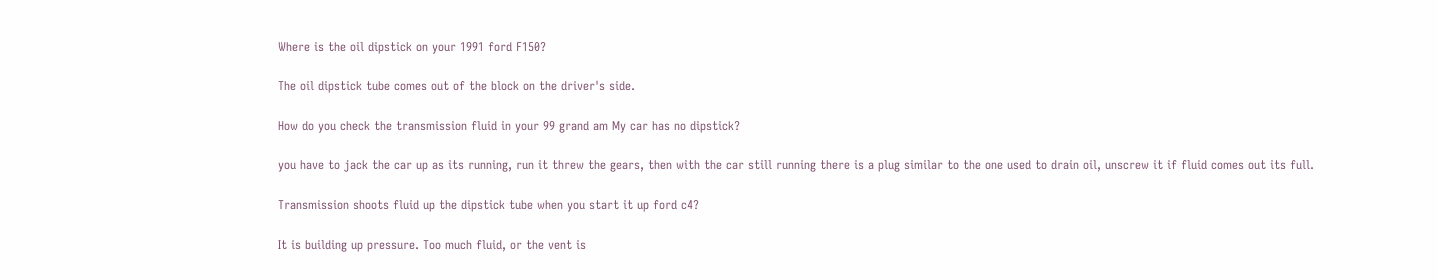Where is the oil dipstick on your 1991 ford F150?

The oil dipstick tube comes out of the block on the driver's side.

How do you check the transmission fluid in your 99 grand am My car has no dipstick?

you have to jack the car up as its running, run it threw the gears, then with the car still running there is a plug similar to the one used to drain oil, unscrew it if fluid comes out its full.

Transmission shoots fluid up the dipstick tube when you start it up ford c4?

It is building up pressure. Too much fluid, or the vent is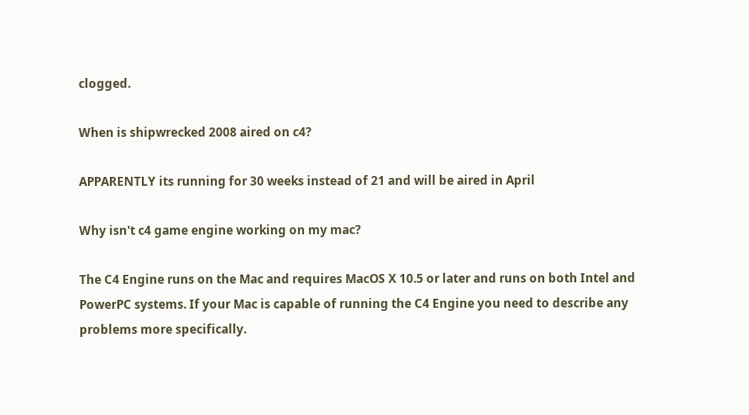clogged.

When is shipwrecked 2008 aired on c4?

APPARENTLY its running for 30 weeks instead of 21 and will be aired in April

Why isn't c4 game engine working on my mac?

The C4 Engine runs on the Mac and requires MacOS X 10.5 or later and runs on both Intel and PowerPC systems. If your Mac is capable of running the C4 Engine you need to describe any problems more specifically.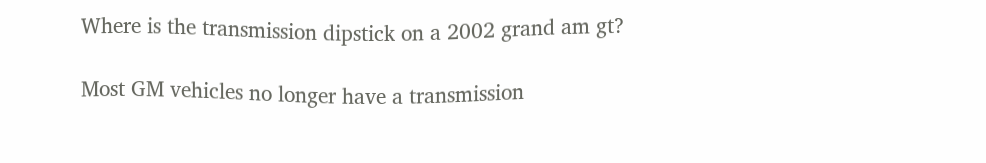Where is the transmission dipstick on a 2002 grand am gt?

Most GM vehicles no longer have a transmission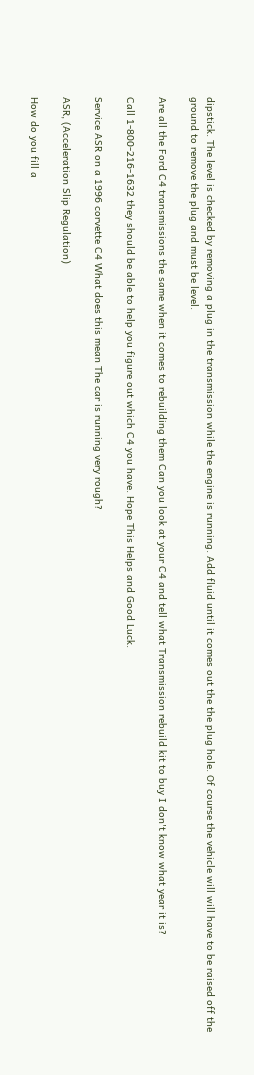dipstick. The level is checked by removing a plug in the transmission while the engine is running. Add fluid until it comes out the the plug hole. Of course the vehicle will will have to be raised off the ground to remove the plug and must be level.

Are all the Ford C4 transmissions the same when it comes to rebuilding them Can you look at your C4 and tell what Transmission rebuild kit to buy I don't know what year it is?

Call 1-800-216-1632 they should be able to help you figure out which C4 you have. Hope This Helps and Good Luck.

Service ASR on a 1996 corvette C4 What does this mean The car is running very rough?

ASR, (Acceleration Slip Regulation)

How do you fill a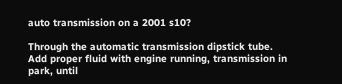auto transmission on a 2001 s10?

Through the automatic transmission dipstick tube. Add proper fluid with engine running, transmission in park, until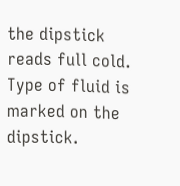the dipstick reads full cold. Type of fluid is marked on the dipstick.